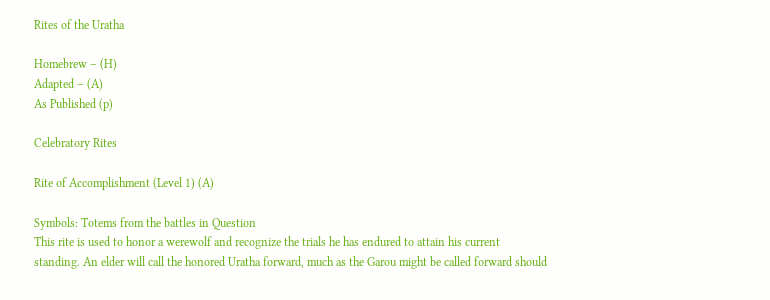Rites of the Uratha

Homebrew – (H)
Adapted – (A)
As Published (p)

Celebratory Rites

Rite of Accomplishment (Level 1) (A)

Symbols: Totems from the battles in Question
This rite is used to honor a werewolf and recognize the trials he has endured to attain his current standing. An elder will call the honored Uratha forward, much as the Garou might be called forward should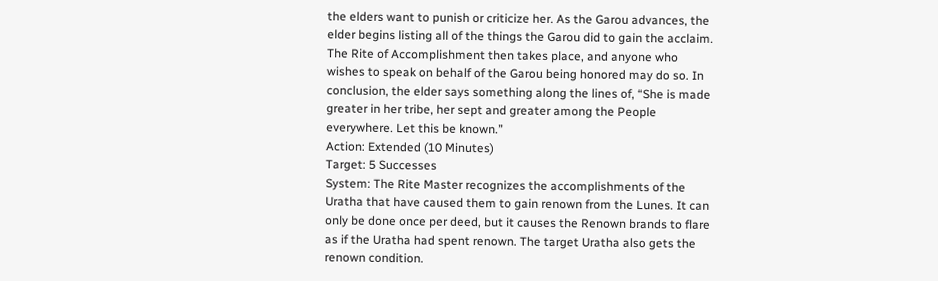the elders want to punish or criticize her. As the Garou advances, the elder begins listing all of the things the Garou did to gain the acclaim. The Rite of Accomplishment then takes place, and anyone who wishes to speak on behalf of the Garou being honored may do so. In conclusion, the elder says something along the lines of, “She is made greater in her tribe, her sept and greater among the People everywhere. Let this be known.”
Action: Extended (10 Minutes)
Target: 5 Successes
System: The Rite Master recognizes the accomplishments of the Uratha that have caused them to gain renown from the Lunes. It can only be done once per deed, but it causes the Renown brands to flare as if the Uratha had spent renown. The target Uratha also gets the renown condition.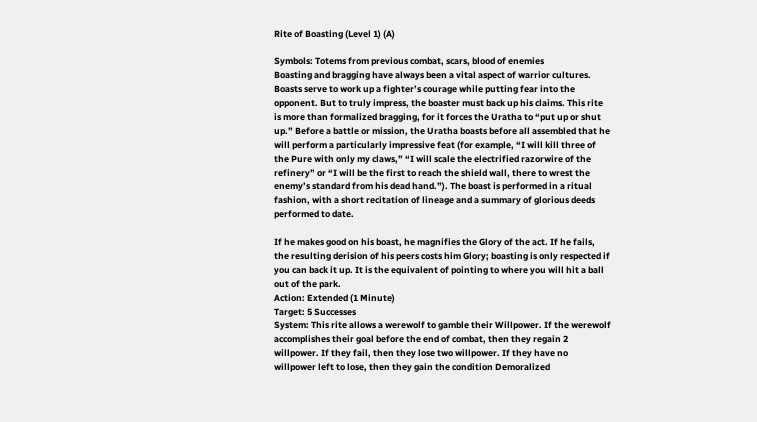Rite of Boasting (Level 1) (A)

Symbols: Totems from previous combat, scars, blood of enemies
Boasting and bragging have always been a vital aspect of warrior cultures. Boasts serve to work up a fighter’s courage while putting fear into the opponent. But to truly impress, the boaster must back up his claims. This rite is more than formalized bragging, for it forces the Uratha to “put up or shut up.” Before a battle or mission, the Uratha boasts before all assembled that he will perform a particularly impressive feat (for example, “I will kill three of the Pure with only my claws,” “I will scale the electrified razorwire of the refinery” or “I will be the first to reach the shield wall, there to wrest the enemy’s standard from his dead hand.”). The boast is performed in a ritual fashion, with a short recitation of lineage and a summary of glorious deeds performed to date.

If he makes good on his boast, he magnifies the Glory of the act. If he fails, the resulting derision of his peers costs him Glory; boasting is only respected if you can back it up. It is the equivalent of pointing to where you will hit a ball out of the park.
Action: Extended (1 Minute)
Target: 5 Successes
System: This rite allows a werewolf to gamble their Willpower. If the werewolf accomplishes their goal before the end of combat, then they regain 2 willpower. If they fail, then they lose two willpower. If they have no willpower left to lose, then they gain the condition Demoralized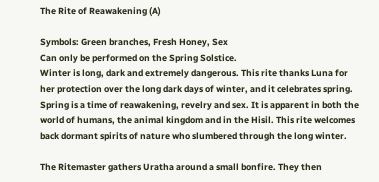The Rite of Reawakening (A)

Symbols: Green branches, Fresh Honey, Sex
Can only be performed on the Spring Solstice.
Winter is long, dark and extremely dangerous. This rite thanks Luna for her protection over the long dark days of winter, and it celebrates spring. Spring is a time of reawakening, revelry and sex. It is apparent in both the world of humans, the animal kingdom and in the Hisil. This rite welcomes back dormant spirits of nature who slumbered through the long winter.

The Ritemaster gathers Uratha around a small bonfire. They then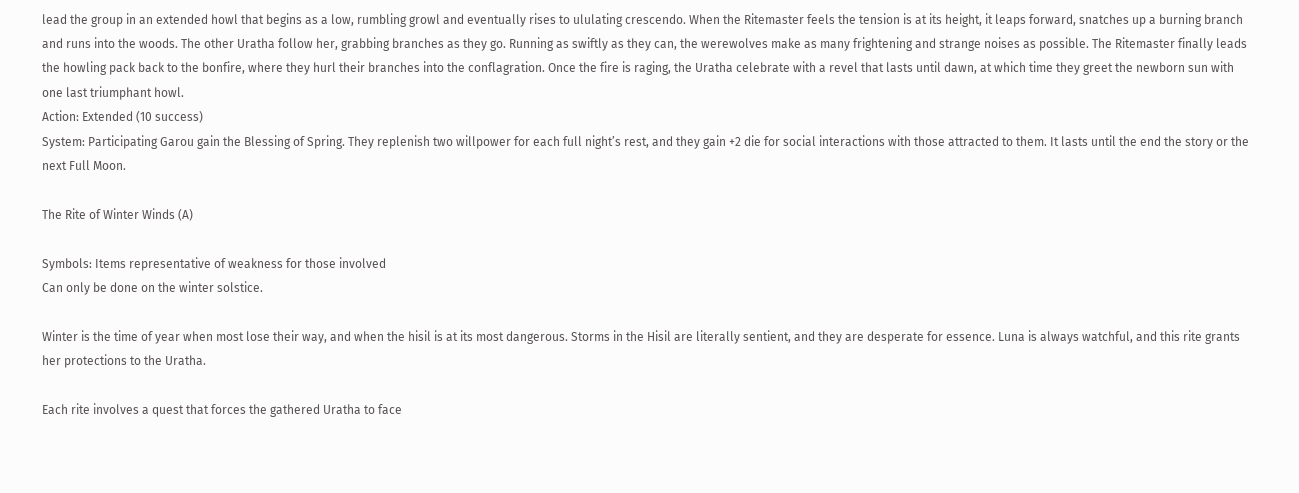lead the group in an extended howl that begins as a low, rumbling growl and eventually rises to ululating crescendo. When the Ritemaster feels the tension is at its height, it leaps forward, snatches up a burning branch and runs into the woods. The other Uratha follow her, grabbing branches as they go. Running as swiftly as they can, the werewolves make as many frightening and strange noises as possible. The Ritemaster finally leads the howling pack back to the bonfire, where they hurl their branches into the conflagration. Once the fire is raging, the Uratha celebrate with a revel that lasts until dawn, at which time they greet the newborn sun with one last triumphant howl.
Action: Extended (10 success)
System: Participating Garou gain the Blessing of Spring. They replenish two willpower for each full night’s rest, and they gain +2 die for social interactions with those attracted to them. It lasts until the end the story or the next Full Moon.

The Rite of Winter Winds (A)

Symbols: Items representative of weakness for those involved
Can only be done on the winter solstice.

Winter is the time of year when most lose their way, and when the hisil is at its most dangerous. Storms in the Hisil are literally sentient, and they are desperate for essence. Luna is always watchful, and this rite grants her protections to the Uratha.

Each rite involves a quest that forces the gathered Uratha to face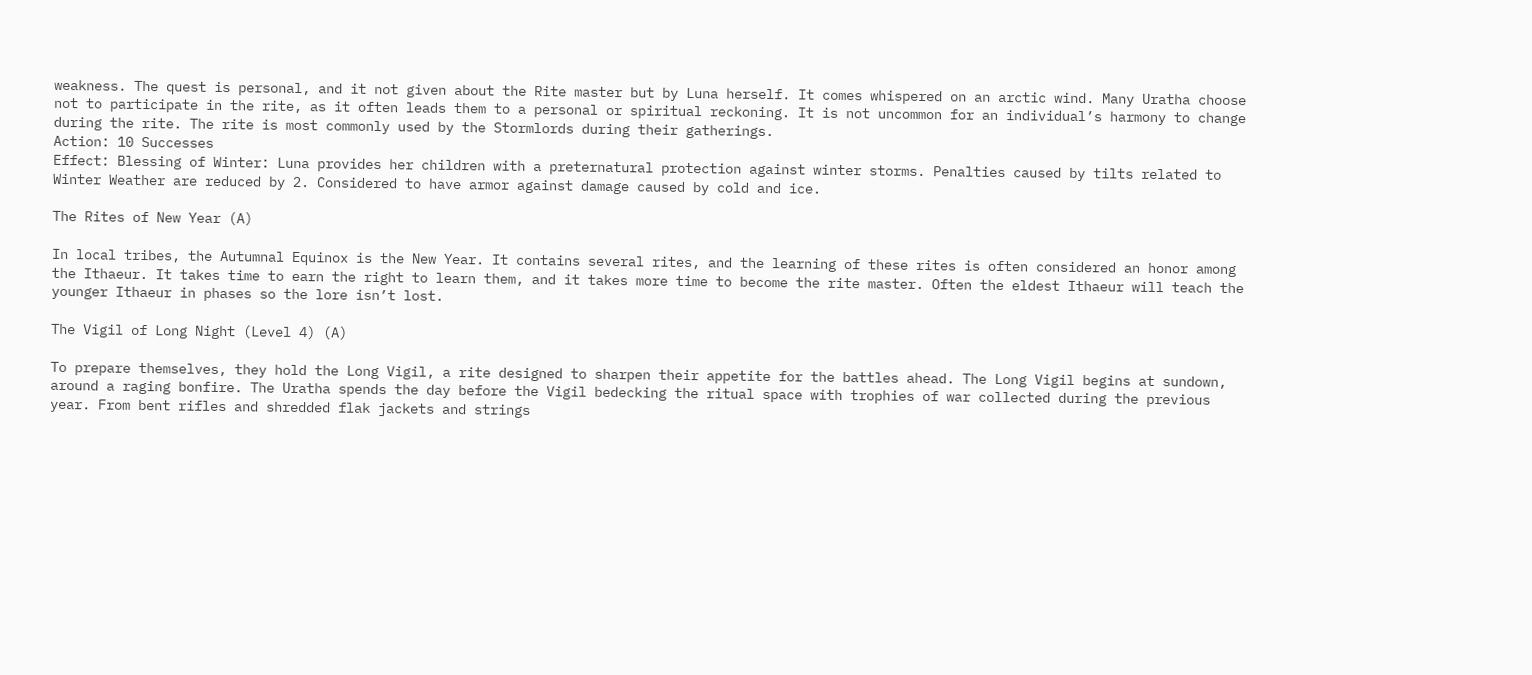weakness. The quest is personal, and it not given about the Rite master but by Luna herself. It comes whispered on an arctic wind. Many Uratha choose not to participate in the rite, as it often leads them to a personal or spiritual reckoning. It is not uncommon for an individual’s harmony to change during the rite. The rite is most commonly used by the Stormlords during their gatherings.
Action: 10 Successes
Effect: Blessing of Winter: Luna provides her children with a preternatural protection against winter storms. Penalties caused by tilts related to Winter Weather are reduced by 2. Considered to have armor against damage caused by cold and ice.

The Rites of New Year (A)

In local tribes, the Autumnal Equinox is the New Year. It contains several rites, and the learning of these rites is often considered an honor among the Ithaeur. It takes time to earn the right to learn them, and it takes more time to become the rite master. Often the eldest Ithaeur will teach the younger Ithaeur in phases so the lore isn’t lost.

The Vigil of Long Night (Level 4) (A)

To prepare themselves, they hold the Long Vigil, a rite designed to sharpen their appetite for the battles ahead. The Long Vigil begins at sundown, around a raging bonfire. The Uratha spends the day before the Vigil bedecking the ritual space with trophies of war collected during the previous year. From bent rifles and shredded flak jackets and strings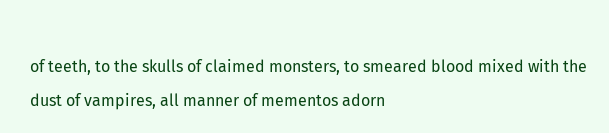of teeth, to the skulls of claimed monsters, to smeared blood mixed with the dust of vampires, all manner of mementos adorn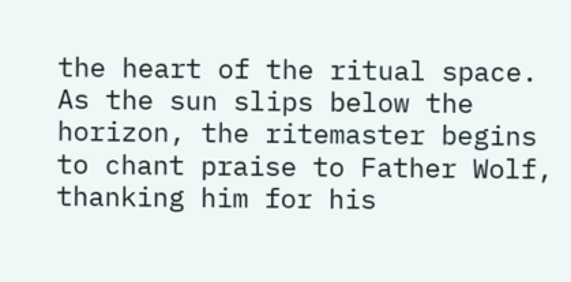the heart of the ritual space. As the sun slips below the horizon, the ritemaster begins to chant praise to Father Wolf, thanking him for his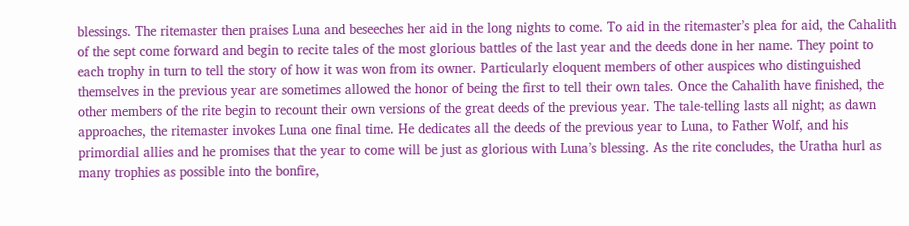blessings. The ritemaster then praises Luna and beseeches her aid in the long nights to come. To aid in the ritemaster’s plea for aid, the Cahalith of the sept come forward and begin to recite tales of the most glorious battles of the last year and the deeds done in her name. They point to each trophy in turn to tell the story of how it was won from its owner. Particularly eloquent members of other auspices who distinguished themselves in the previous year are sometimes allowed the honor of being the first to tell their own tales. Once the Cahalith have finished, the other members of the rite begin to recount their own versions of the great deeds of the previous year. The tale-telling lasts all night; as dawn approaches, the ritemaster invokes Luna one final time. He dedicates all the deeds of the previous year to Luna, to Father Wolf, and his primordial allies and he promises that the year to come will be just as glorious with Luna’s blessing. As the rite concludes, the Uratha hurl as many trophies as possible into the bonfire,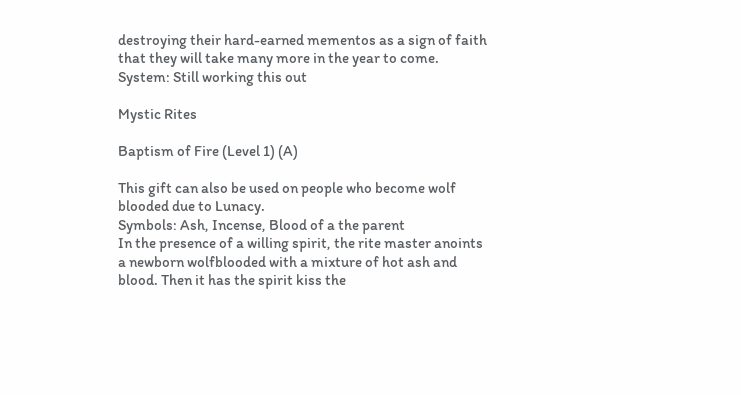destroying their hard-earned mementos as a sign of faith that they will take many more in the year to come.
System: Still working this out

Mystic Rites

Baptism of Fire (Level 1) (A)

This gift can also be used on people who become wolf blooded due to Lunacy.
Symbols: Ash, Incense, Blood of a the parent
In the presence of a willing spirit, the rite master anoints a newborn wolfblooded with a mixture of hot ash and blood. Then it has the spirit kiss the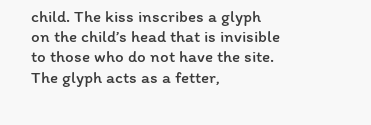child. The kiss inscribes a glyph on the child’s head that is invisible to those who do not have the site. The glyph acts as a fetter,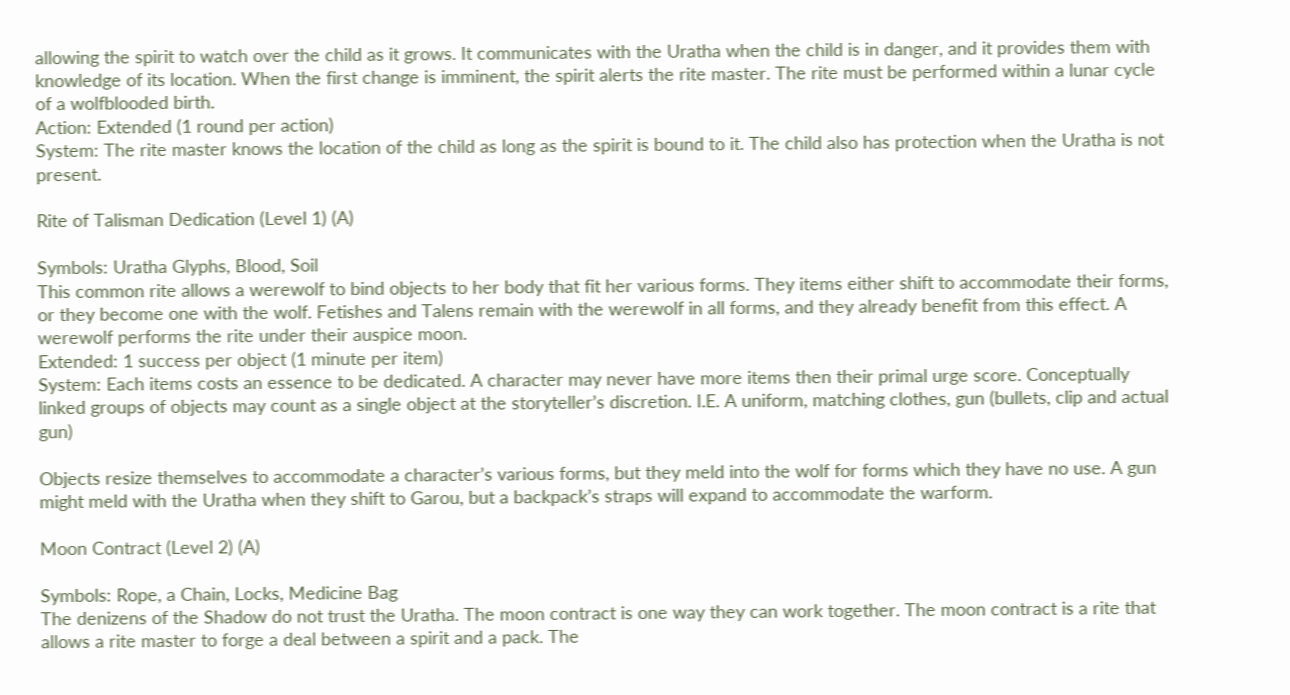allowing the spirit to watch over the child as it grows. It communicates with the Uratha when the child is in danger, and it provides them with knowledge of its location. When the first change is imminent, the spirit alerts the rite master. The rite must be performed within a lunar cycle of a wolfblooded birth.
Action: Extended (1 round per action)
System: The rite master knows the location of the child as long as the spirit is bound to it. The child also has protection when the Uratha is not present.

Rite of Talisman Dedication (Level 1) (A)

Symbols: Uratha Glyphs, Blood, Soil
This common rite allows a werewolf to bind objects to her body that fit her various forms. They items either shift to accommodate their forms, or they become one with the wolf. Fetishes and Talens remain with the werewolf in all forms, and they already benefit from this effect. A werewolf performs the rite under their auspice moon.
Extended: 1 success per object (1 minute per item)
System: Each items costs an essence to be dedicated. A character may never have more items then their primal urge score. Conceptually linked groups of objects may count as a single object at the storyteller’s discretion. I.E. A uniform, matching clothes, gun (bullets, clip and actual gun)

Objects resize themselves to accommodate a character’s various forms, but they meld into the wolf for forms which they have no use. A gun might meld with the Uratha when they shift to Garou, but a backpack’s straps will expand to accommodate the warform.

Moon Contract (Level 2) (A)

Symbols: Rope, a Chain, Locks, Medicine Bag
The denizens of the Shadow do not trust the Uratha. The moon contract is one way they can work together. The moon contract is a rite that allows a rite master to forge a deal between a spirit and a pack. The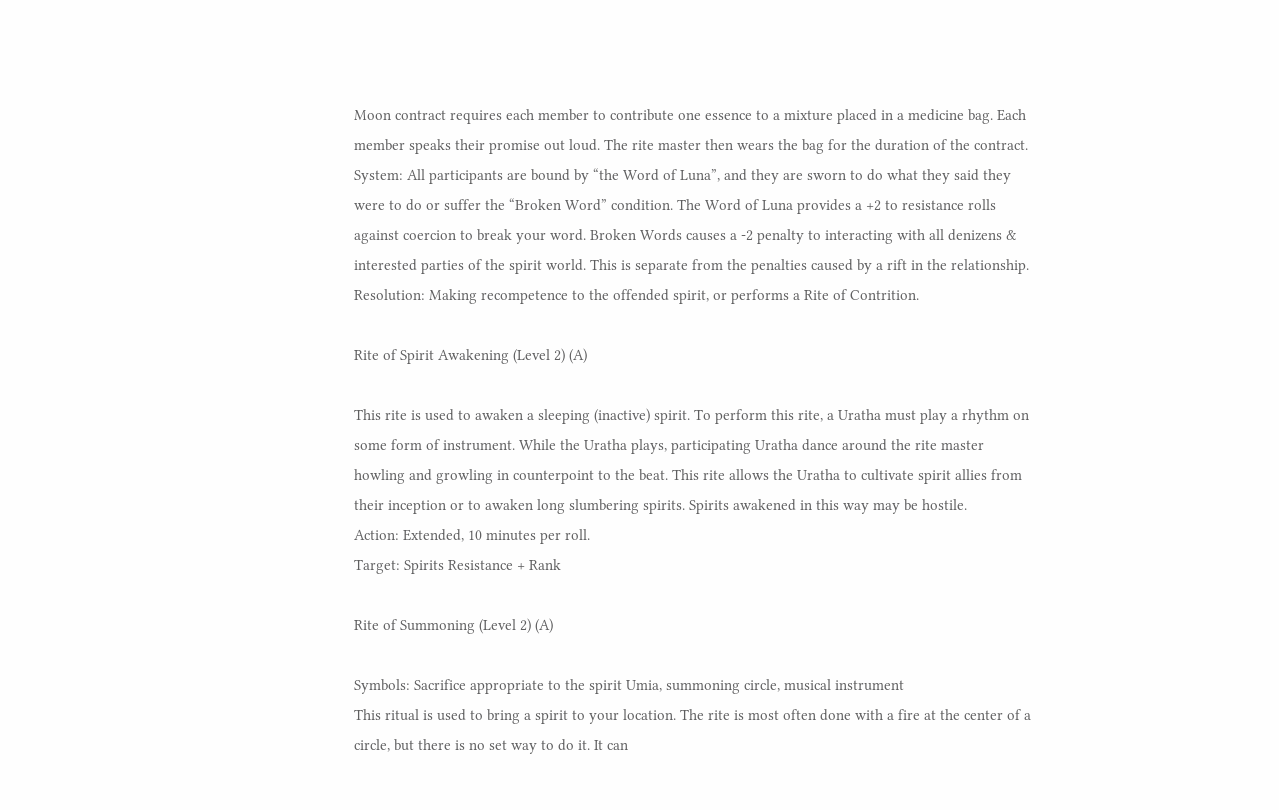Moon contract requires each member to contribute one essence to a mixture placed in a medicine bag. Each member speaks their promise out loud. The rite master then wears the bag for the duration of the contract.
System: All participants are bound by “the Word of Luna”, and they are sworn to do what they said they were to do or suffer the “Broken Word” condition. The Word of Luna provides a +2 to resistance rolls against coercion to break your word. Broken Words causes a -2 penalty to interacting with all denizens & interested parties of the spirit world. This is separate from the penalties caused by a rift in the relationship. Resolution: Making recompetence to the offended spirit, or performs a Rite of Contrition.

Rite of Spirit Awakening (Level 2) (A)

This rite is used to awaken a sleeping (inactive) spirit. To perform this rite, a Uratha must play a rhythm on some form of instrument. While the Uratha plays, participating Uratha dance around the rite master howling and growling in counterpoint to the beat. This rite allows the Uratha to cultivate spirit allies from their inception or to awaken long slumbering spirits. Spirits awakened in this way may be hostile.
Action: Extended, 10 minutes per roll.
Target: Spirits Resistance + Rank

Rite of Summoning (Level 2) (A)

Symbols: Sacrifice appropriate to the spirit Umia, summoning circle, musical instrument
This ritual is used to bring a spirit to your location. The rite is most often done with a fire at the center of a circle, but there is no set way to do it. It can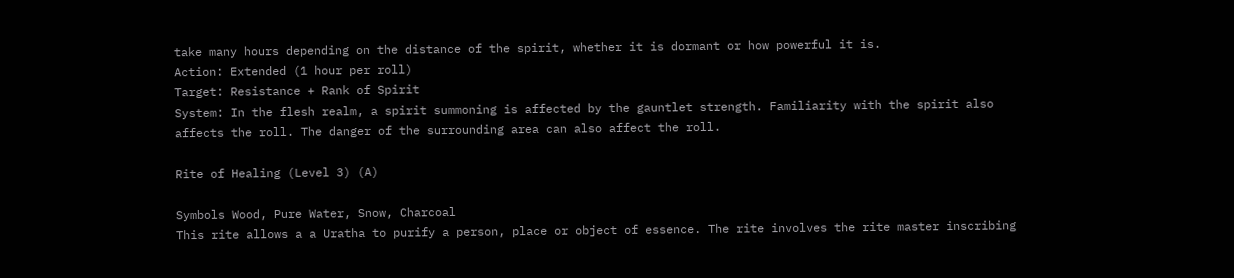take many hours depending on the distance of the spirit, whether it is dormant or how powerful it is.
Action: Extended (1 hour per roll)
Target: Resistance + Rank of Spirit
System: In the flesh realm, a spirit summoning is affected by the gauntlet strength. Familiarity with the spirit also affects the roll. The danger of the surrounding area can also affect the roll.

Rite of Healing (Level 3) (A)

Symbols Wood, Pure Water, Snow, Charcoal
This rite allows a a Uratha to purify a person, place or object of essence. The rite involves the rite master inscribing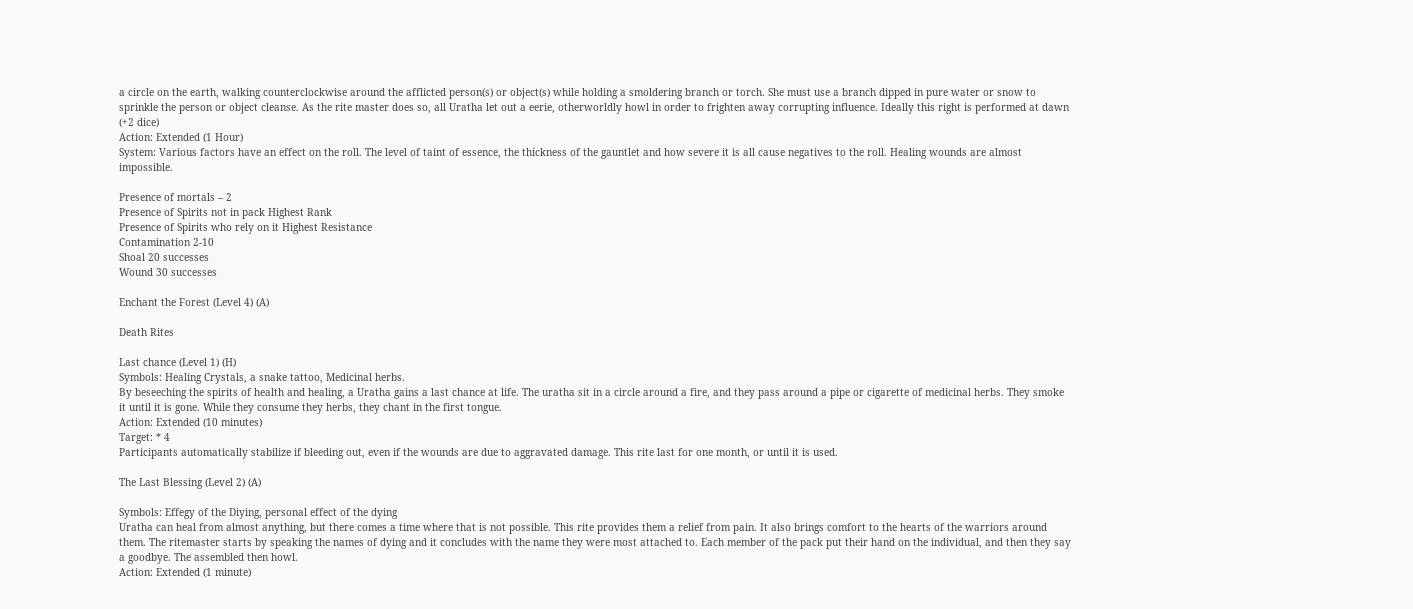a circle on the earth, walking counterclockwise around the afflicted person(s) or object(s) while holding a smoldering branch or torch. She must use a branch dipped in pure water or snow to sprinkle the person or object cleanse. As the rite master does so, all Uratha let out a eerie, otherworldly howl in order to frighten away corrupting influence. Ideally this right is performed at dawn (+2 dice)
Action: Extended (1 Hour)
System: Various factors have an effect on the roll. The level of taint of essence, the thickness of the gauntlet and how severe it is all cause negatives to the roll. Healing wounds are almost impossible.

Presence of mortals – 2
Presence of Spirits not in pack Highest Rank
Presence of Spirits who rely on it Highest Resistance
Contamination 2-10
Shoal 20 successes
Wound 30 successes

Enchant the Forest (Level 4) (A)

Death Rites

Last chance (Level 1) (H)
Symbols: Healing Crystals, a snake tattoo, Medicinal herbs.
By beseeching the spirits of health and healing, a Uratha gains a last chance at life. The uratha sit in a circle around a fire, and they pass around a pipe or cigarette of medicinal herbs. They smoke it until it is gone. While they consume they herbs, they chant in the first tongue.
Action: Extended (10 minutes)
Target: * 4
Participants automatically stabilize if bleeding out, even if the wounds are due to aggravated damage. This rite last for one month, or until it is used.

The Last Blessing (Level 2) (A)

Symbols: Effegy of the Diying, personal effect of the dying
Uratha can heal from almost anything, but there comes a time where that is not possible. This rite provides them a relief from pain. It also brings comfort to the hearts of the warriors around them. The ritemaster starts by speaking the names of dying and it concludes with the name they were most attached to. Each member of the pack put their hand on the individual, and then they say a goodbye. The assembled then howl.
Action: Extended (1 minute)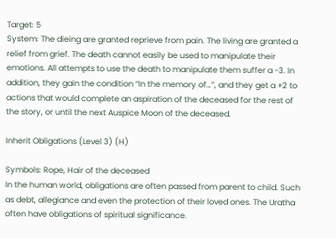Target: 5
System: The dieing are granted reprieve from pain. The living are granted a relief from grief. The death cannot easily be used to manipulate their emotions. All attempts to use the death to manipulate them suffer a -3. In addition, they gain the condition “In the memory of…”, and they get a +2 to actions that would complete an aspiration of the deceased for the rest of the story, or until the next Auspice Moon of the deceased.

Inherit Obligations (Level 3) (H)

Symbols: Rope, Hair of the deceased
In the human world, obligations are often passed from parent to child. Such as debt, allegiance and even the protection of their loved ones. The Uratha often have obligations of spiritual significance.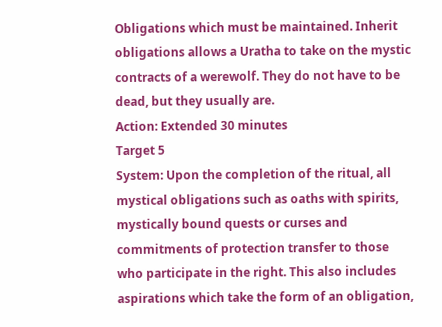Obligations which must be maintained. Inherit obligations allows a Uratha to take on the mystic contracts of a werewolf. They do not have to be dead, but they usually are.
Action: Extended 30 minutes
Target 5
System: Upon the completion of the ritual, all mystical obligations such as oaths with spirits, mystically bound quests or curses and commitments of protection transfer to those who participate in the right. This also includes aspirations which take the form of an obligation,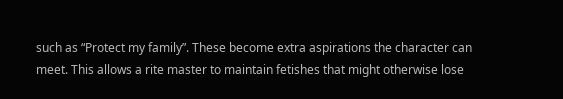such as “Protect my family”. These become extra aspirations the character can meet. This allows a rite master to maintain fetishes that might otherwise lose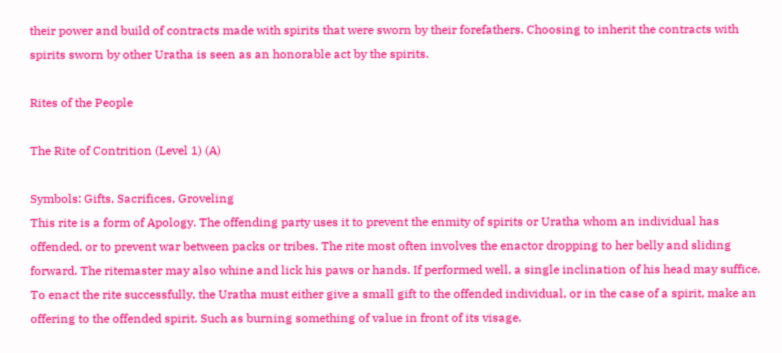their power and build of contracts made with spirits that were sworn by their forefathers. Choosing to inherit the contracts with spirits sworn by other Uratha is seen as an honorable act by the spirits.

Rites of the People

The Rite of Contrition (Level 1) (A)

Symbols: Gifts, Sacrifices, Groveling
This rite is a form of Apology. The offending party uses it to prevent the enmity of spirits or Uratha whom an individual has offended, or to prevent war between packs or tribes. The rite most often involves the enactor dropping to her belly and sliding forward. The ritemaster may also whine and lick his paws or hands. If performed well, a single inclination of his head may suffice. To enact the rite successfully, the Uratha must either give a small gift to the offended individual, or in the case of a spirit, make an offering to the offended spirit. Such as burning something of value in front of its visage.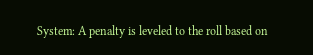System: A penalty is leveled to the roll based on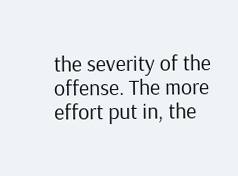the severity of the offense. The more effort put in, the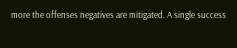more the offenses negatives are mitigated. A single success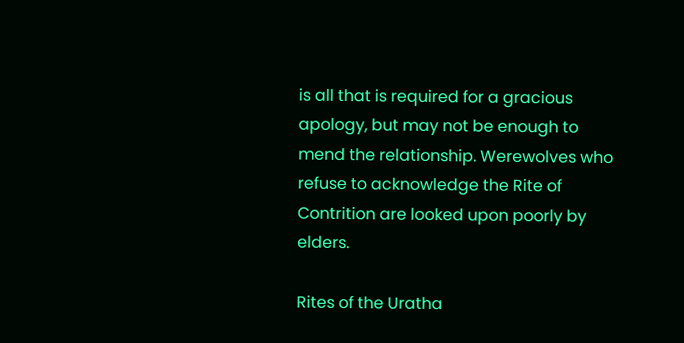is all that is required for a gracious apology, but may not be enough to mend the relationship. Werewolves who refuse to acknowledge the Rite of Contrition are looked upon poorly by elders.

Rites of the Uratha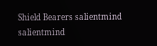Shield Bearers salientmind salientmind